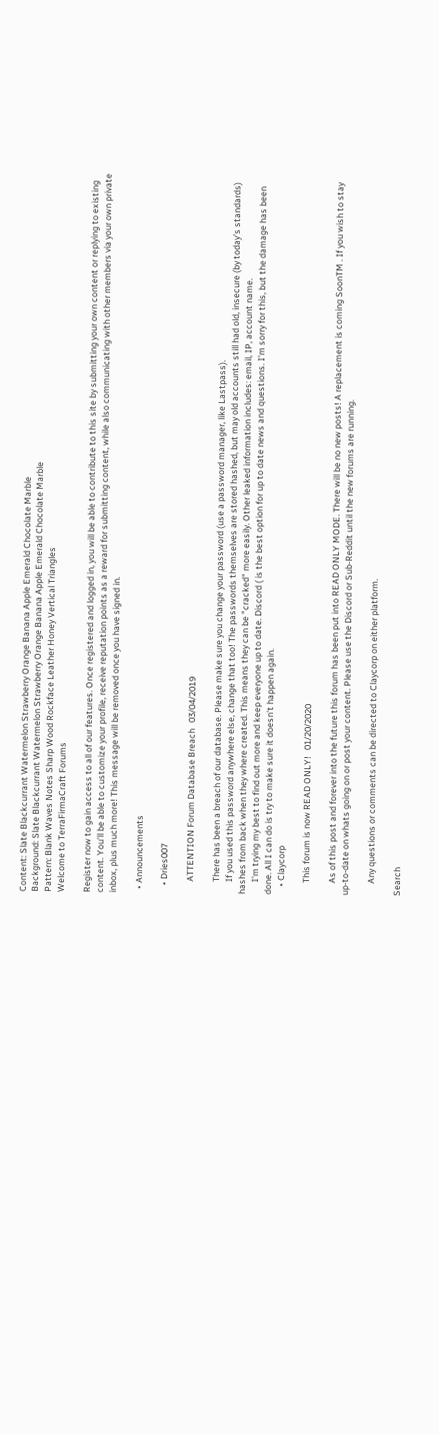Content: Slate Blackcurrant Watermelon Strawberry Orange Banana Apple Emerald Chocolate Marble
Background: Slate Blackcurrant Watermelon Strawberry Orange Banana Apple Emerald Chocolate Marble
Pattern: Blank Waves Notes Sharp Wood Rockface Leather Honey Vertical Triangles
Welcome to TerraFirmaCraft Forums

Register now to gain access to all of our features. Once registered and logged in, you will be able to contribute to this site by submitting your own content or replying to existing content. You'll be able to customize your profile, receive reputation points as a reward for submitting content, while also communicating with other members via your own private inbox, plus much more! This message will be removed once you have signed in.

  • Announcements

    • Dries007

      ATTENTION Forum Database Breach   03/04/2019

      There has been a breach of our database. Please make sure you change your password (use a password manager, like Lastpass).
      If you used this password anywhere else, change that too! The passwords themselves are stored hashed, but may old accounts still had old, insecure (by today's standards) hashes from back when they where created. This means they can be "cracked" more easily. Other leaked information includes: email, IP, account name.
      I'm trying my best to find out more and keep everyone up to date. Discord ( is the best option for up to date news and questions. I'm sorry for this, but the damage has been done. All I can do is try to make sure it doesn't happen again.
    • Claycorp

      This forum is now READ ONLY!   01/20/2020

      As of this post and forever into the future this forum has been put into READ ONLY MODE. There will be no new posts! A replacement is coming SoonTM . If you wish to stay up-to-date on whats going on or post your content. Please use the Discord or Sub-Reddit until the new forums are running.

      Any questions or comments can be directed to Claycorp on either platform.

Search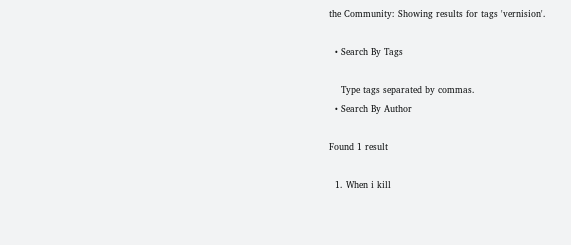the Community: Showing results for tags 'vernision'.

  • Search By Tags

    Type tags separated by commas.
  • Search By Author

Found 1 result

  1. When i kill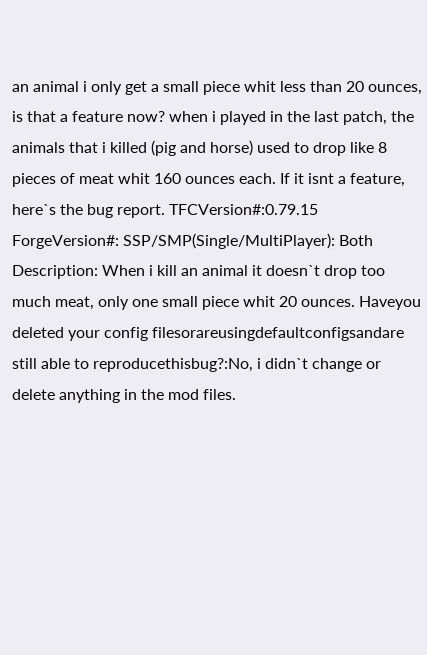an animal i only get a small piece whit less than 20 ounces, is that a feature now? when i played in the last patch, the animals that i killed (pig and horse) used to drop like 8 pieces of meat whit 160 ounces each. If it isnt a feature, here`s the bug report. TFCVersion#:0.79.15 ForgeVersion#: SSP/SMP(Single/MultiPlayer): Both Description: When i kill an animal it doesn`t drop too much meat, only one small piece whit 20 ounces. Haveyou deleted your config filesorareusingdefaultconfigsandare still able to reproducethisbug?:No, i didn`t change or delete anything in the mod files.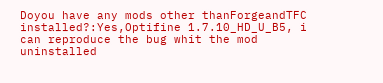Doyou have any mods other thanForgeandTFC installed?:Yes,Optifine 1.7.10_HD_U_B5, i can reproduce the bug whit the mod uninstalled